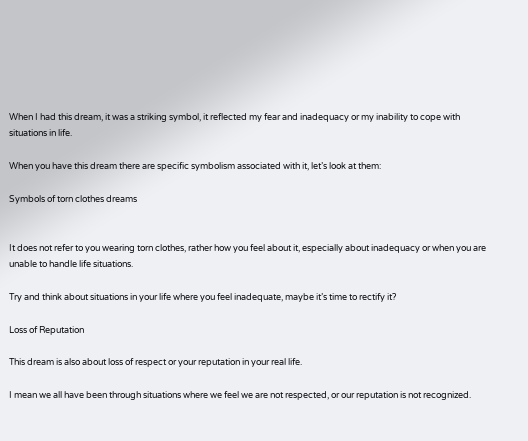When I had this dream, it was a striking symbol, it reflected my fear and inadequacy or my inability to cope with situations in life.

When you have this dream there are specific symbolism associated with it, let’s look at them:

Symbols of torn clothes dreams


It does not refer to you wearing torn clothes, rather how you feel about it, especially about inadequacy or when you are unable to handle life situations.

Try and think about situations in your life where you feel inadequate, maybe it’s time to rectify it?

Loss of Reputation

This dream is also about loss of respect or your reputation in your real life.

I mean we all have been through situations where we feel we are not respected, or our reputation is not recognized.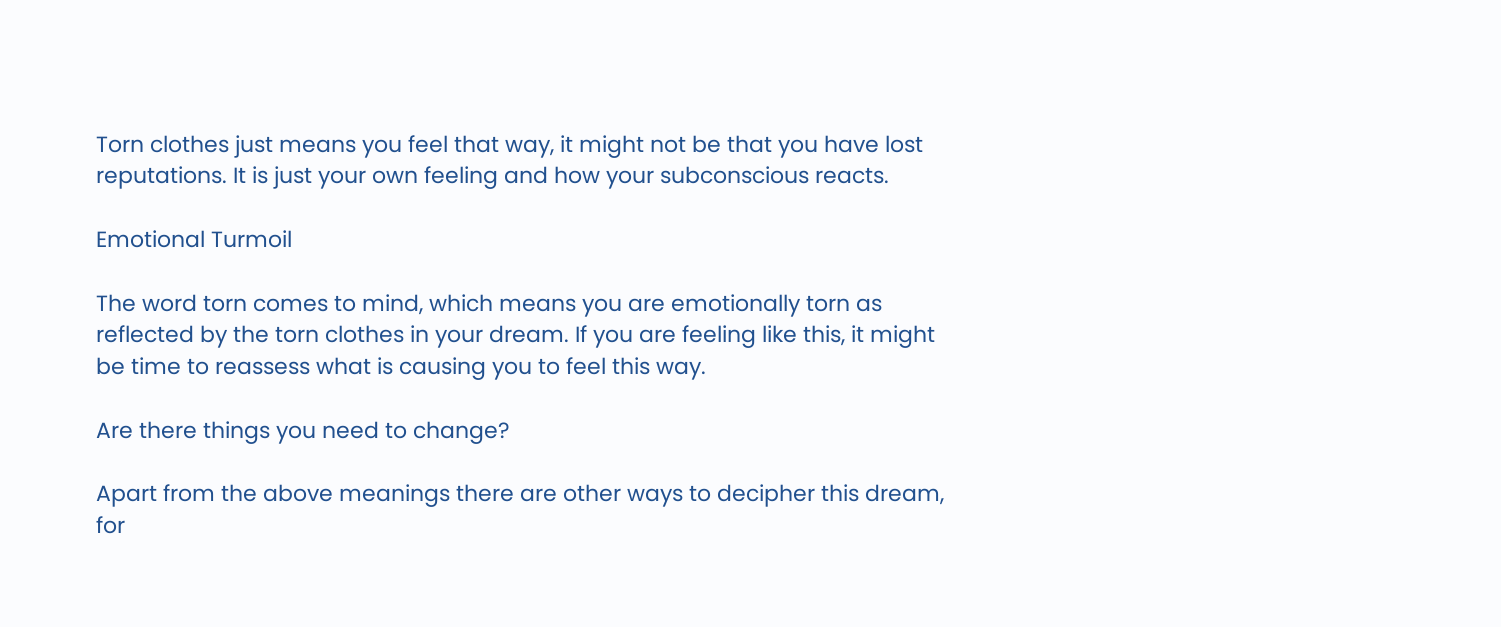Torn clothes just means you feel that way, it might not be that you have lost reputations. It is just your own feeling and how your subconscious reacts.

Emotional Turmoil

The word torn comes to mind, which means you are emotionally torn as reflected by the torn clothes in your dream. If you are feeling like this, it might be time to reassess what is causing you to feel this way.

Are there things you need to change?

Apart from the above meanings there are other ways to decipher this dream, for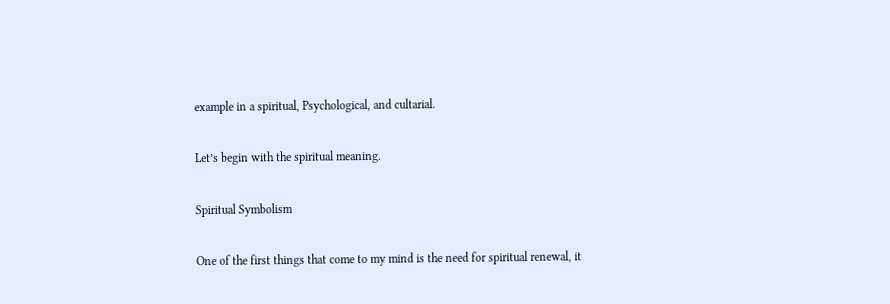example in a spiritual, Psychological, and cultarial.

Let’s begin with the spiritual meaning.

Spiritual Symbolism

One of the first things that come to my mind is the need for spiritual renewal, it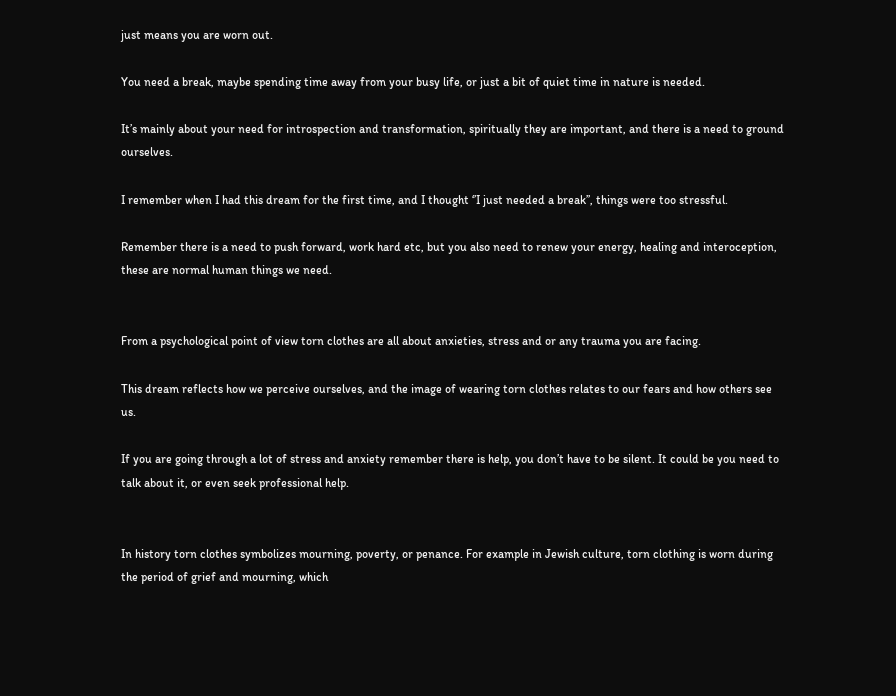just means you are worn out.

You need a break, maybe spending time away from your busy life, or just a bit of quiet time in nature is needed.

It’s mainly about your need for introspection and transformation, spiritually they are important, and there is a need to ground ourselves.

I remember when I had this dream for the first time, and I thought ‘’I just needed a break’’, things were too stressful.

Remember there is a need to push forward, work hard etc, but you also need to renew your energy, healing and interoception, these are normal human things we need.


From a psychological point of view torn clothes are all about anxieties, stress and or any trauma you are facing.

This dream reflects how we perceive ourselves, and the image of wearing torn clothes relates to our fears and how others see us.

If you are going through a lot of stress and anxiety remember there is help, you don’t have to be silent. It could be you need to talk about it, or even seek professional help.


In history torn clothes symbolizes mourning, poverty, or penance. For example in Jewish culture, torn clothing is worn during the period of grief and mourning, which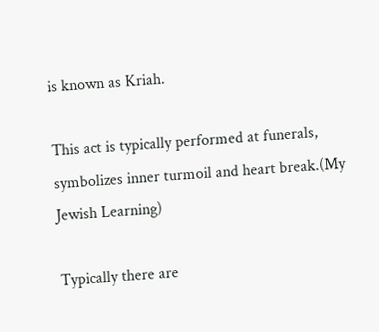is known as Kriah.

This act is typically performed at funerals, symbolizes inner turmoil and heart break.(My Jewish Learning)

Typically there are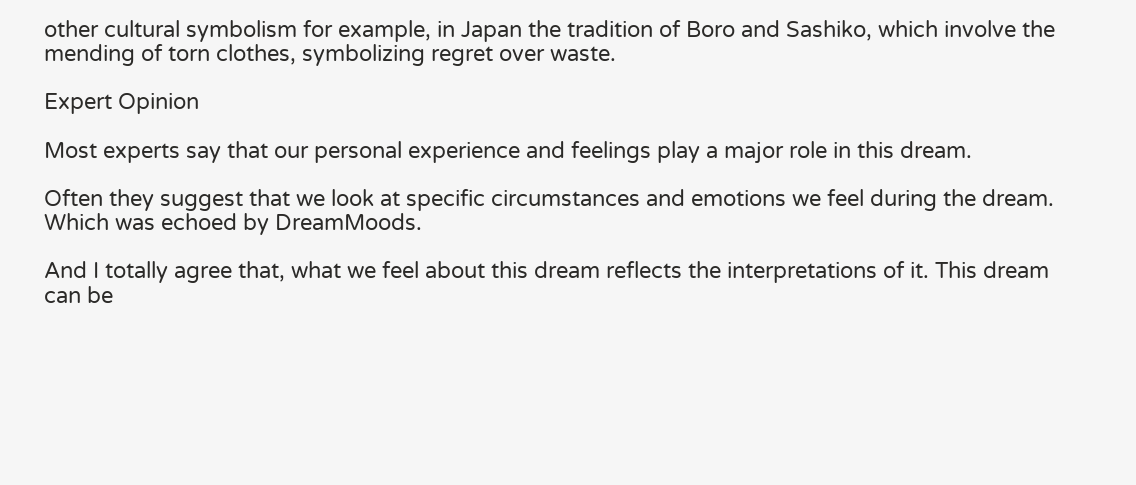other cultural symbolism for example, in Japan the tradition of Boro and Sashiko, which involve the mending of torn clothes, symbolizing regret over waste.

Expert Opinion

Most experts say that our personal experience and feelings play a major role in this dream.

Often they suggest that we look at specific circumstances and emotions we feel during the dream. Which was echoed by DreamMoods.

And I totally agree that, what we feel about this dream reflects the interpretations of it. This dream can be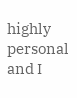highly personal and I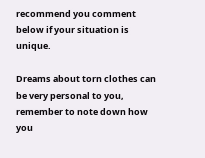recommend you comment below if your situation is unique.

Dreams about torn clothes can be very personal to you, remember to note down how you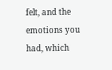felt, and the emotions you had, which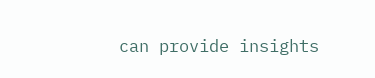can provide insights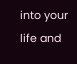into your life and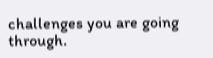challenges you are going through.